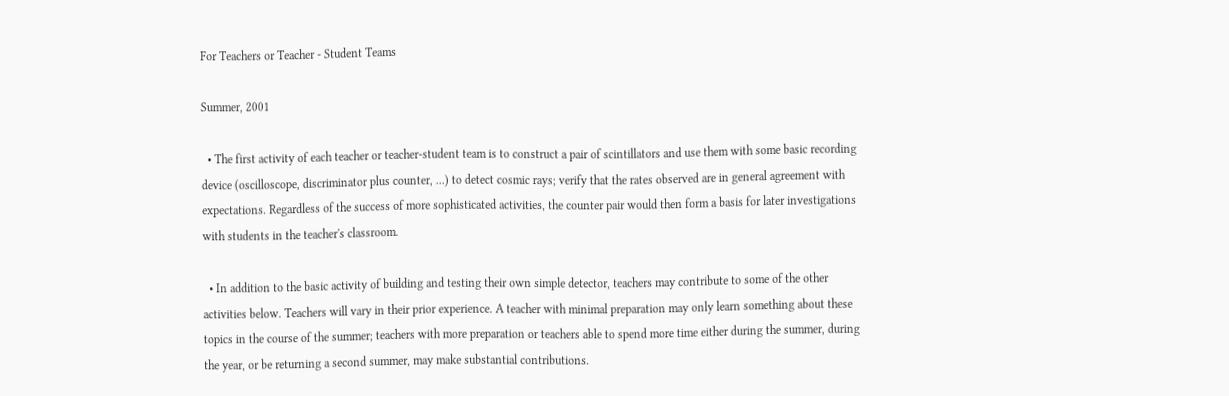For Teachers or Teacher - Student Teams

Summer, 2001

  • The first activity of each teacher or teacher-student team is to construct a pair of scintillators and use them with some basic recording device (oscilloscope, discriminator plus counter, ...) to detect cosmic rays; verify that the rates observed are in general agreement with expectations. Regardless of the success of more sophisticated activities, the counter pair would then form a basis for later investigations with students in the teacher's classroom.

  • In addition to the basic activity of building and testing their own simple detector, teachers may contribute to some of the other activities below. Teachers will vary in their prior experience. A teacher with minimal preparation may only learn something about these topics in the course of the summer; teachers with more preparation or teachers able to spend more time either during the summer, during the year, or be returning a second summer, may make substantial contributions.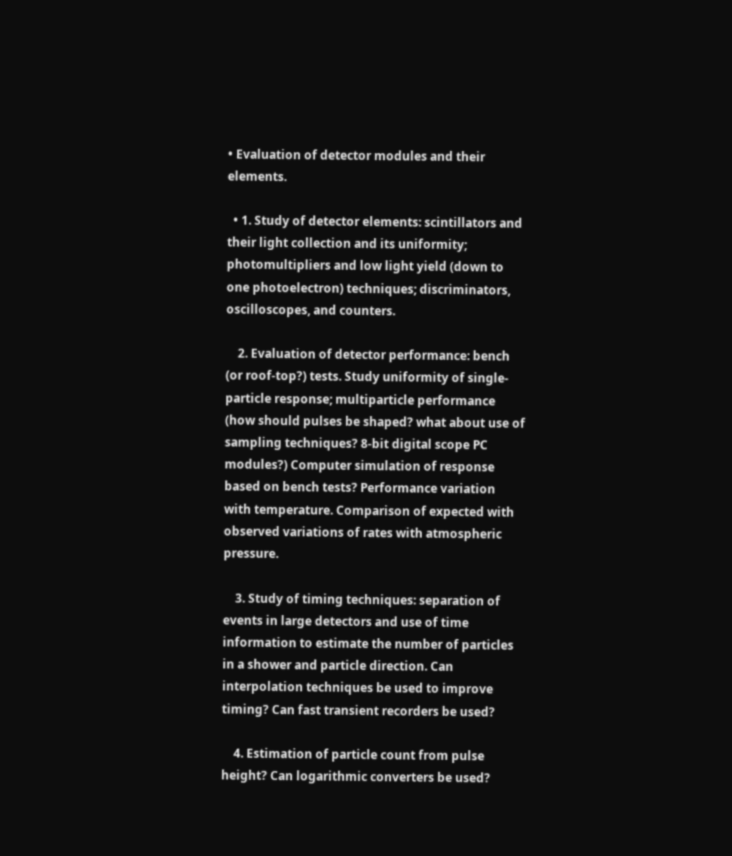• Evaluation of detector modules and their elements.

  • 1. Study of detector elements: scintillators and their light collection and its uniformity; photomultipliers and low light yield (down to one photoelectron) techniques; discriminators, oscilloscopes, and counters.

    2. Evaluation of detector performance: bench (or roof-top?) tests. Study uniformity of single-particle response; multiparticle performance (how should pulses be shaped? what about use of sampling techniques? 8-bit digital scope PC modules?) Computer simulation of response based on bench tests? Performance variation with temperature. Comparison of expected with observed variations of rates with atmospheric pressure.

    3. Study of timing techniques: separation of events in large detectors and use of time information to estimate the number of particles in a shower and particle direction. Can interpolation techniques be used to improve timing? Can fast transient recorders be used?

    4. Estimation of particle count from pulse height? Can logarithmic converters be used?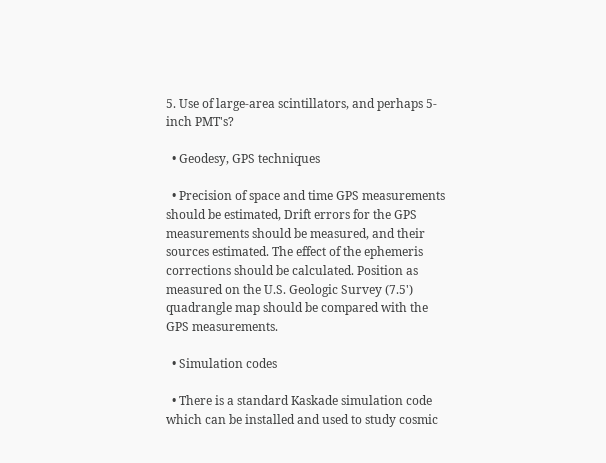5. Use of large-area scintillators, and perhaps 5-inch PMT's?

  • Geodesy, GPS techniques

  • Precision of space and time GPS measurements should be estimated, Drift errors for the GPS measurements should be measured, and their sources estimated. The effect of the ephemeris corrections should be calculated. Position as measured on the U.S. Geologic Survey (7.5') quadrangle map should be compared with the GPS measurements.

  • Simulation codes

  • There is a standard Kaskade simulation code which can be installed and used to study cosmic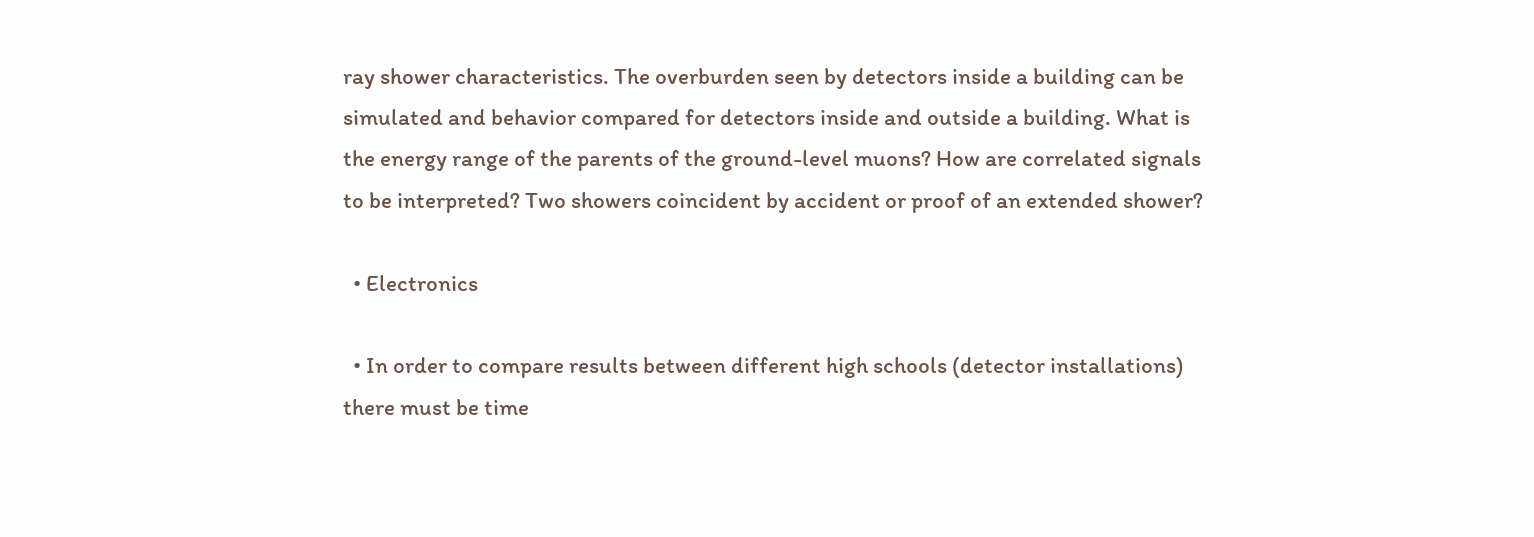ray shower characteristics. The overburden seen by detectors inside a building can be simulated and behavior compared for detectors inside and outside a building. What is the energy range of the parents of the ground-level muons? How are correlated signals to be interpreted? Two showers coincident by accident or proof of an extended shower?

  • Electronics

  • In order to compare results between different high schools (detector installations) there must be time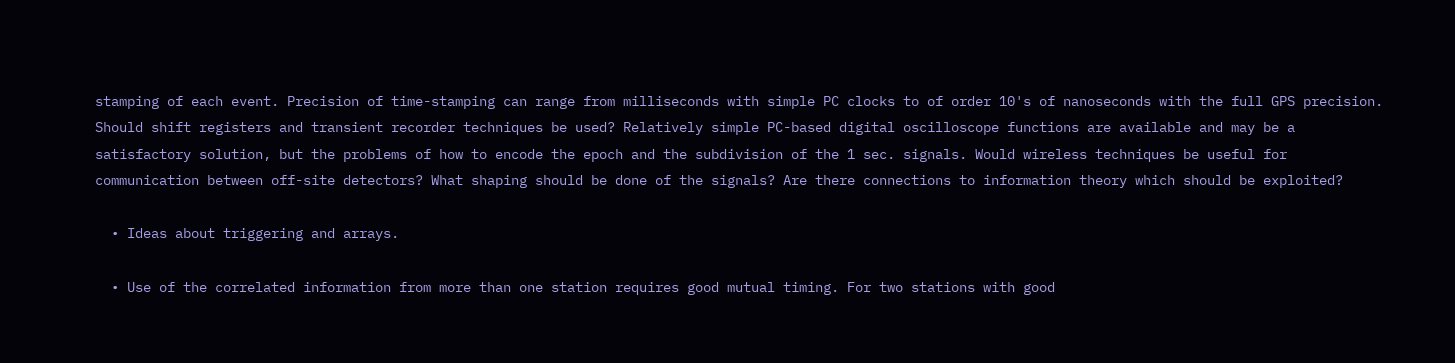stamping of each event. Precision of time-stamping can range from milliseconds with simple PC clocks to of order 10's of nanoseconds with the full GPS precision. Should shift registers and transient recorder techniques be used? Relatively simple PC-based digital oscilloscope functions are available and may be a satisfactory solution, but the problems of how to encode the epoch and the subdivision of the 1 sec. signals. Would wireless techniques be useful for communication between off-site detectors? What shaping should be done of the signals? Are there connections to information theory which should be exploited?

  • Ideas about triggering and arrays.

  • Use of the correlated information from more than one station requires good mutual timing. For two stations with good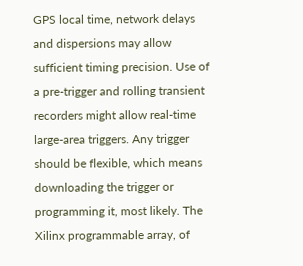GPS local time, network delays and dispersions may allow sufficient timing precision. Use of a pre-trigger and rolling transient recorders might allow real-time large-area triggers. Any trigger should be flexible, which means downloading the trigger or programming it, most likely. The Xilinx programmable array, of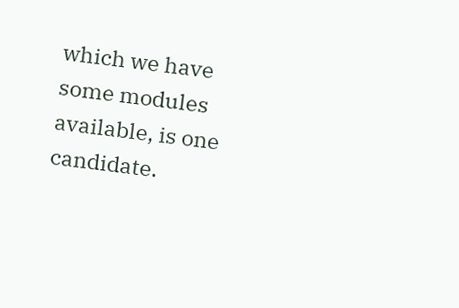which we have some modules available, is one candidate.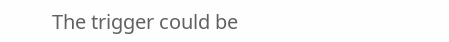The trigger could be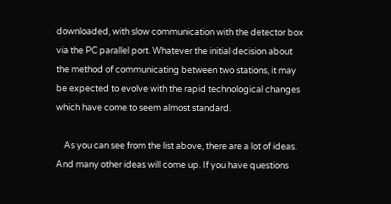downloaded, with slow communication with the detector box via the PC parallel port. Whatever the initial decision about the method of communicating between two stations, it may be expected to evolve with the rapid technological changes which have come to seem almost standard.

    As you can see from the list above, there are a lot of ideas. And many other ideas will come up. If you have questions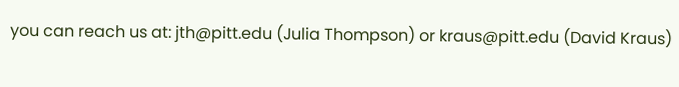you can reach us at: jth@pitt.edu (Julia Thompson) or kraus@pitt.edu (David Kraus)